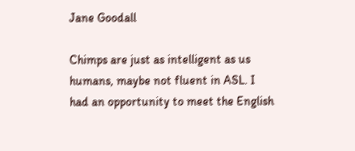Jane Goodall

Chimps are just as intelligent as us humans, maybe not fluent in ASL. I had an opportunity to meet the English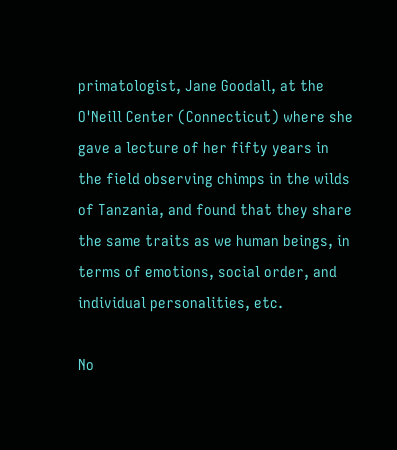primatologist, Jane Goodall, at the O'Neill Center (Connecticut) where she gave a lecture of her fifty years in the field observing chimps in the wilds of Tanzania, and found that they share the same traits as we human beings, in terms of emotions, social order, and individual personalities, etc.

No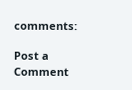comments:

Post a Comment